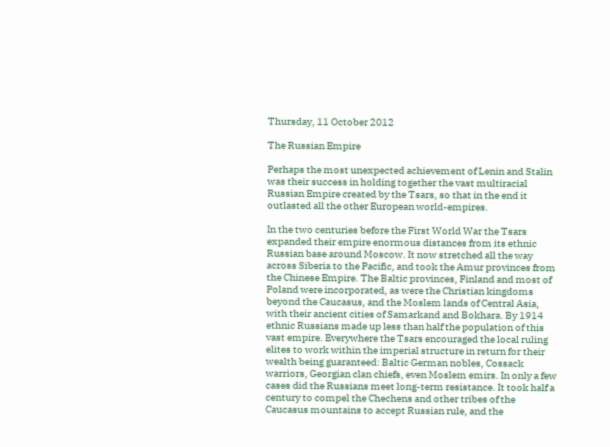Thursday, 11 October 2012

The Russian Empire

Perhaps the most unexpected achievement of Lenin and Stalin was their success in holding together the vast multiracial Russian Empire created by the Tsars, so that in the end it outlasted all the other European world-empires.

In the two centuries before the First World War the Tsars expanded their empire enormous distances from its ethnic Russian base around Moscow. It now stretched all the way across Siberia to the Pacific, and took the Amur provinces from the Chinese Empire. The Baltic provinces, Finland and most of Poland were incorporated, as were the Christian kingdoms beyond the Caucasus, and the Moslem lands of Central Asia, with their ancient cities of Samarkand and Bokhara. By 1914 ethnic Russians made up less than half the population of this vast empire. Everywhere the Tsars encouraged the local ruling elites to work within the imperial structure in return for their wealth being guaranteed: Baltic German nobles, Cossack warriors, Georgian clan chiefs, even Moslem emirs. In only a few cases did the Russians meet long-term resistance. It took half a century to compel the Chechens and other tribes of the Caucasus mountains to accept Russian rule, and the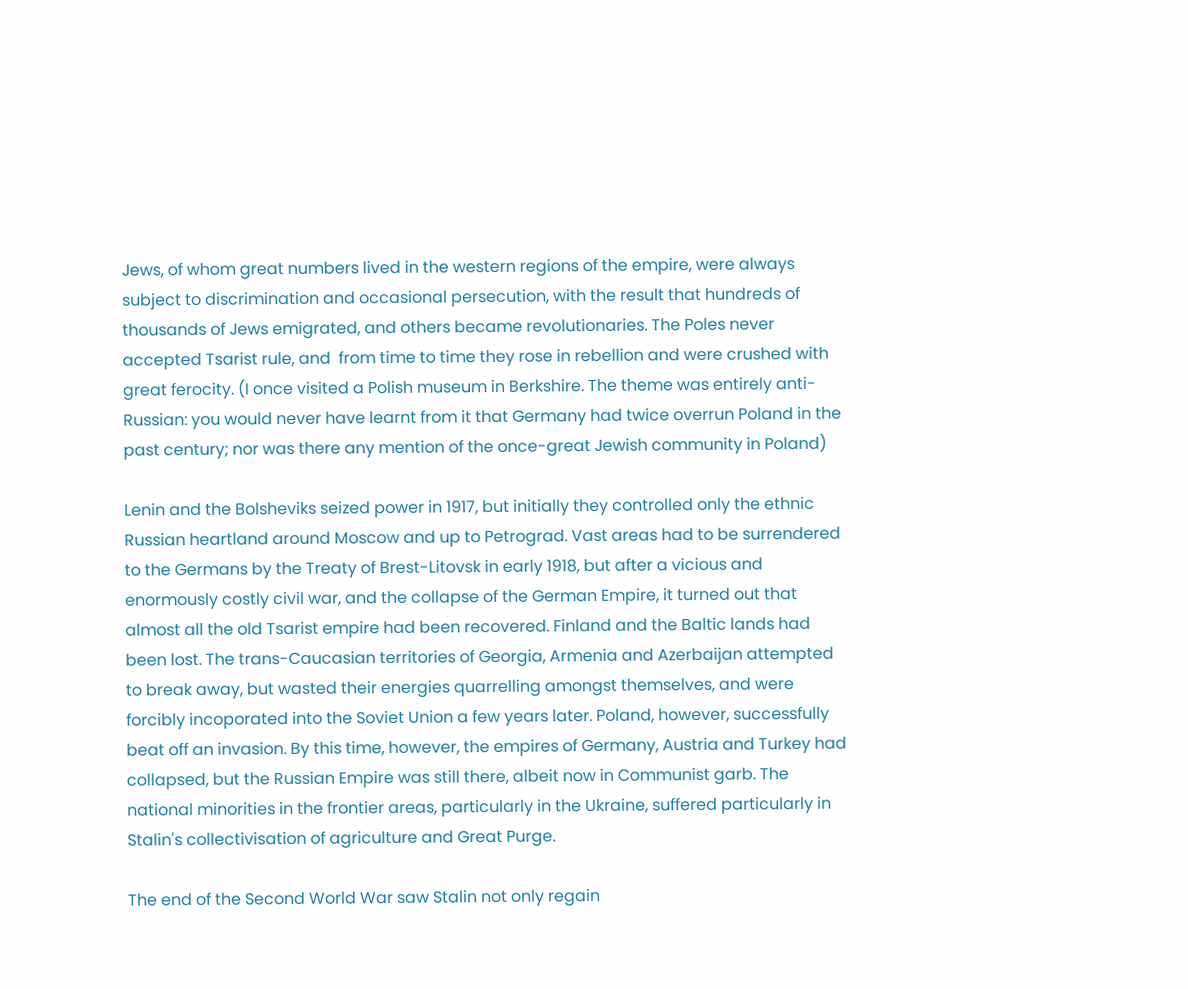Jews, of whom great numbers lived in the western regions of the empire, were always subject to discrimination and occasional persecution, with the result that hundreds of thousands of Jews emigrated, and others became revolutionaries. The Poles never accepted Tsarist rule, and  from time to time they rose in rebellion and were crushed with great ferocity. (I once visited a Polish museum in Berkshire. The theme was entirely anti-Russian: you would never have learnt from it that Germany had twice overrun Poland in the past century; nor was there any mention of the once-great Jewish community in Poland)

Lenin and the Bolsheviks seized power in 1917, but initially they controlled only the ethnic Russian heartland around Moscow and up to Petrograd. Vast areas had to be surrendered to the Germans by the Treaty of Brest-Litovsk in early 1918, but after a vicious and enormously costly civil war, and the collapse of the German Empire, it turned out that almost all the old Tsarist empire had been recovered. Finland and the Baltic lands had been lost. The trans-Caucasian territories of Georgia, Armenia and Azerbaijan attempted to break away, but wasted their energies quarrelling amongst themselves, and were forcibly incoporated into the Soviet Union a few years later. Poland, however, successfully beat off an invasion. By this time, however, the empires of Germany, Austria and Turkey had collapsed, but the Russian Empire was still there, albeit now in Communist garb. The national minorities in the frontier areas, particularly in the Ukraine, suffered particularly in Stalin's collectivisation of agriculture and Great Purge.

The end of the Second World War saw Stalin not only regain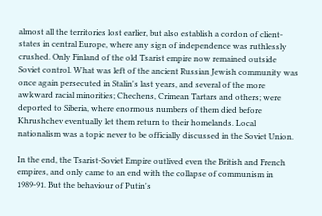almost all the territories lost earlier, but also establish a cordon of client-states in central Europe, where any sign of independence was ruthlessly crushed. Only Finland of the old Tsarist empire now remained outside Soviet control. What was left of the ancient Russian Jewish community was once again persecuted in Stalin's last years, and several of the more awkward racial minorities; Chechens, Crimean Tartars and others; were deported to Siberia, where enormous numbers of them died before Khrushchev eventually let them return to their homelands. Local nationalism was a topic never to be officially discussed in the Soviet Union.

In the end, the Tsarist-Soviet Empire outlived even the British and French empires, and only came to an end with the collapse of communism in 1989-91. But the behaviour of Putin's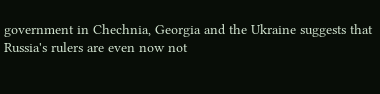government in Chechnia, Georgia and the Ukraine suggests that Russia's rulers are even now not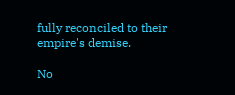fully reconciled to their empire's demise.

No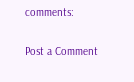comments:

Post a Comment